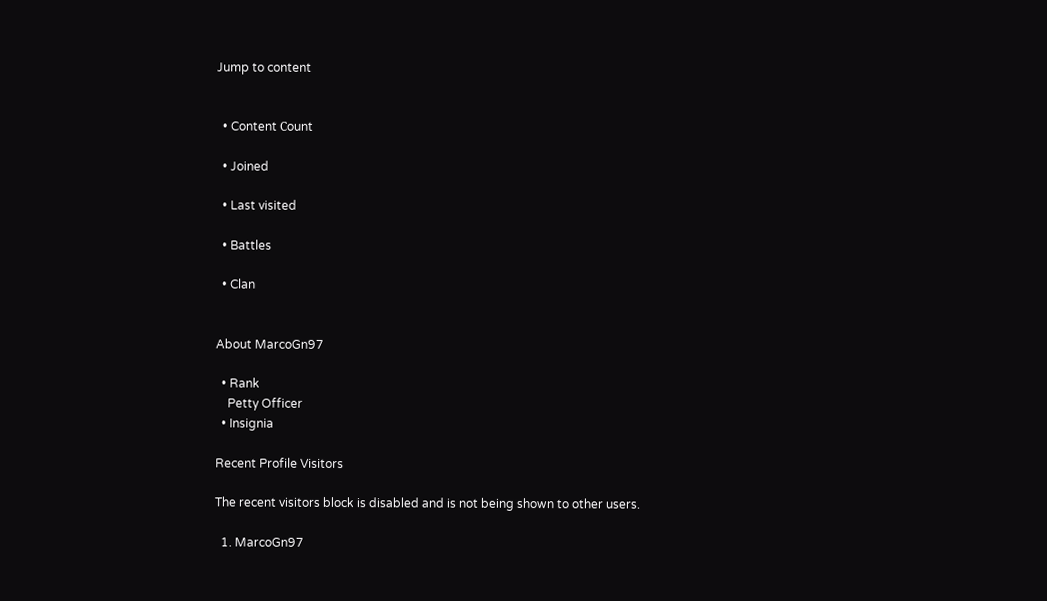Jump to content


  • Content Сount

  • Joined

  • Last visited

  • Battles

  • Clan


About MarcoGn97

  • Rank
    Petty Officer
  • Insignia

Recent Profile Visitors

The recent visitors block is disabled and is not being shown to other users.

  1. MarcoGn97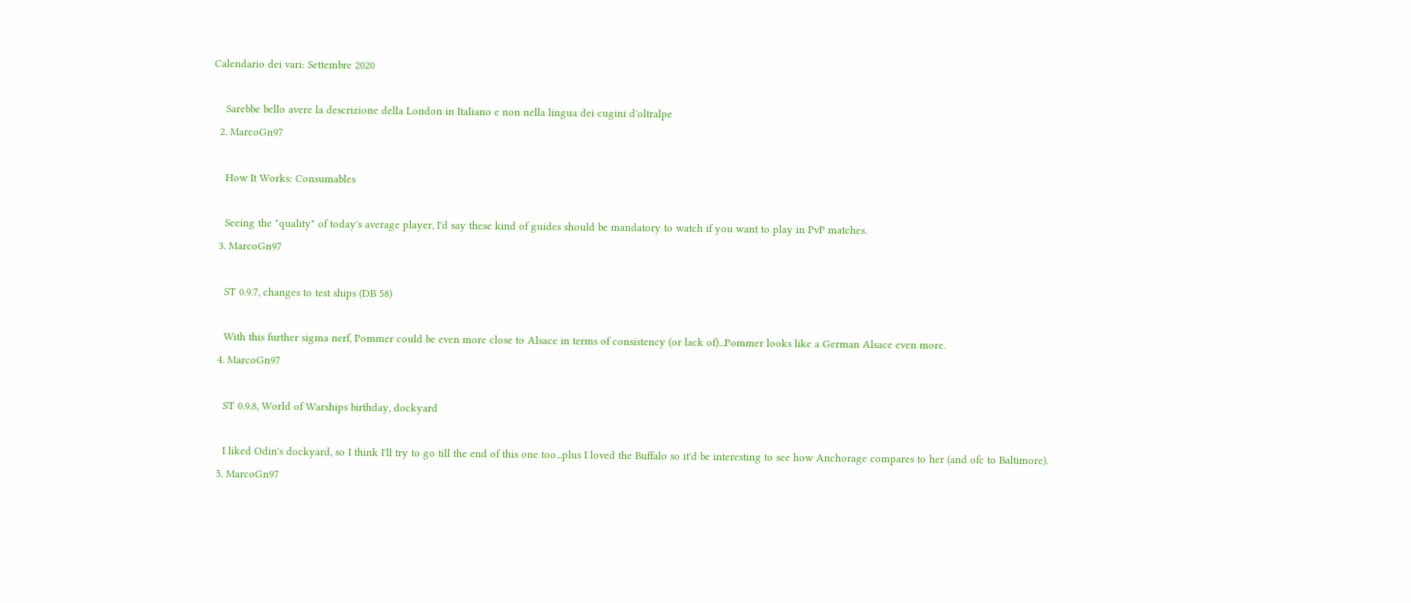Calendario dei vari: Settembre 2020

    Sarebbe bello avere la descrizione della London in Italiano e non nella lingua dei cugini d'oltralpe
  2. MarcoGn97

    How It Works: Consumables

    Seeing the "quality" of today's average player, I'd say these kind of guides should be mandatory to watch if you want to play in PvP matches.
  3. MarcoGn97

    ST 0.9.7, changes to test ships (DB 58)

    With this further sigma nerf, Pommer could be even more close to Alsace in terms of consistency (or lack of)...Pommer looks like a German Alsace even more.
  4. MarcoGn97

    ST 0.9.8, World of Warships birthday, dockyard

    I liked Odin's dockyard, so I think I'll try to go till the end of this one too...plus I loved the Buffalo so it'd be interesting to see how Anchorage compares to her (and ofc to Baltimore).
  5. MarcoGn97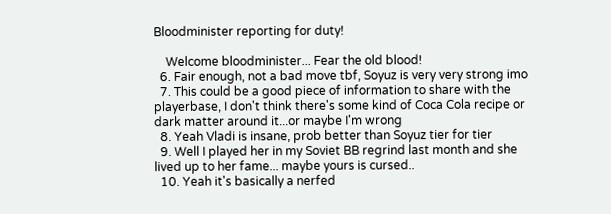Bloodminister reporting for duty!

    Welcome bloodminister... Fear the old blood!
  6. Fair enough, not a bad move tbf, Soyuz is very very strong imo
  7. This could be a good piece of information to share with the playerbase, I don't think there's some kind of Coca Cola recipe or dark matter around it...or maybe I'm wrong
  8. Yeah Vladi is insane, prob better than Soyuz tier for tier
  9. Well I played her in my Soviet BB regrind last month and she lived up to her fame... maybe yours is cursed..
  10. Yeah it's basically a nerfed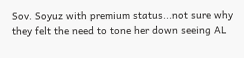Sov. Soyuz with premium status...not sure why they felt the need to tone her down seeing AL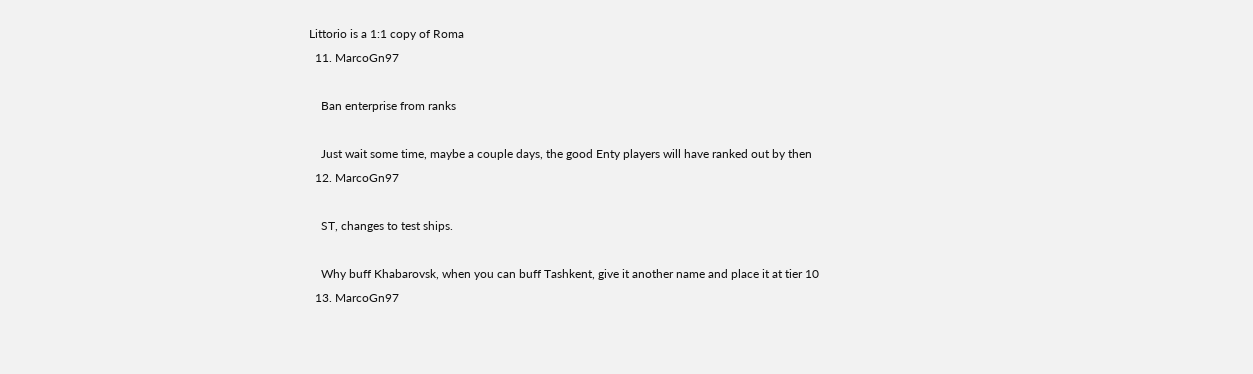Littorio is a 1:1 copy of Roma
  11. MarcoGn97

    Ban enterprise from ranks

    Just wait some time, maybe a couple days, the good Enty players will have ranked out by then
  12. MarcoGn97

    ST, changes to test ships.

    Why buff Khabarovsk, when you can buff Tashkent, give it another name and place it at tier 10
  13. MarcoGn97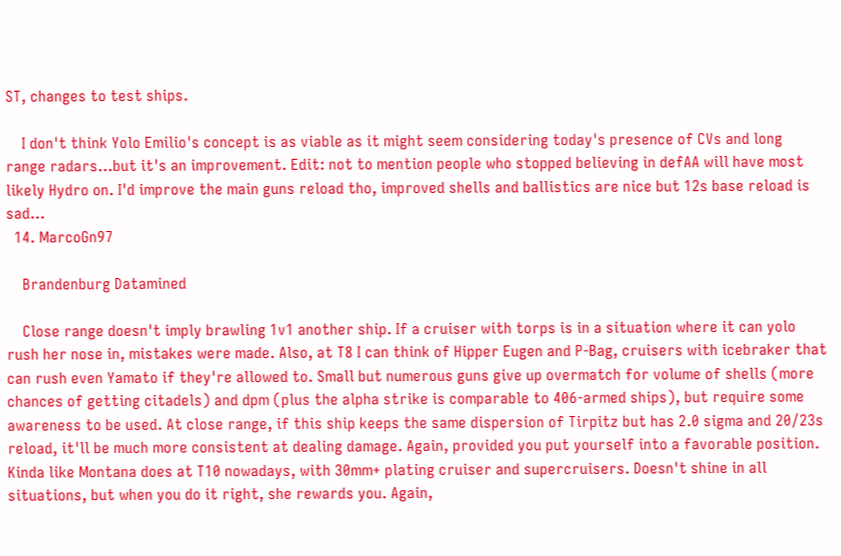ST, changes to test ships.

    I don't think Yolo Emilio's concept is as viable as it might seem considering today's presence of CVs and long range radars...but it's an improvement. Edit: not to mention people who stopped believing in defAA will have most likely Hydro on. I'd improve the main guns reload tho, improved shells and ballistics are nice but 12s base reload is sad...
  14. MarcoGn97

    Brandenburg Datamined

    Close range doesn't imply brawling 1v1 another ship. If a cruiser with torps is in a situation where it can yolo rush her nose in, mistakes were made. Also, at T8 I can think of Hipper Eugen and P-Bag, cruisers with icebraker that can rush even Yamato if they're allowed to. Small but numerous guns give up overmatch for volume of shells (more chances of getting citadels) and dpm (plus the alpha strike is comparable to 406-armed ships), but require some awareness to be used. At close range, if this ship keeps the same dispersion of Tirpitz but has 2.0 sigma and 20/23s reload, it'll be much more consistent at dealing damage. Again, provided you put yourself into a favorable position. Kinda like Montana does at T10 nowadays, with 30mm+ plating cruiser and supercruisers. Doesn't shine in all situations, but when you do it right, she rewards you. Again,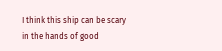I think this ship can be scary in the hands of good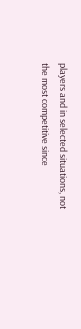players and in selected situations, not the most competitive since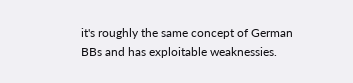it's roughly the same concept of German BBs and has exploitable weaknessies.